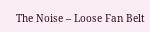The Noise – Loose Fan Belt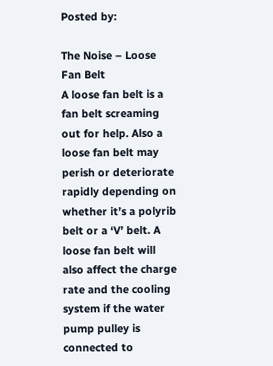Posted by:

The Noise – Loose Fan Belt
A loose fan belt is a fan belt screaming out for help. Also a loose fan belt may perish or deteriorate rapidly depending on whether it’s a polyrib belt or a ‘V’ belt. A loose fan belt will also affect the charge rate and the cooling system if the water pump pulley is connected to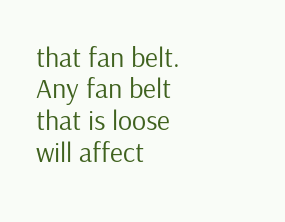that fan belt. Any fan belt that is loose will affect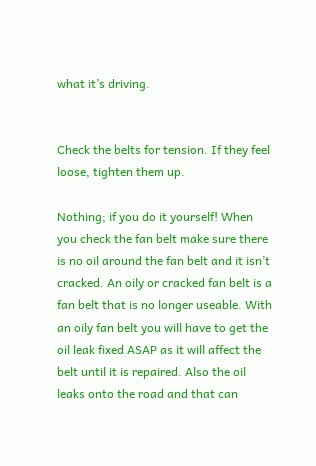what it’s driving.


Check the belts for tension. If they feel loose, tighten them up.

Nothing; if you do it yourself! When you check the fan belt make sure there is no oil around the fan belt and it isn’t cracked. An oily or cracked fan belt is a fan belt that is no longer useable. With an oily fan belt you will have to get the oil leak fixed ASAP as it will affect the belt until it is repaired. Also the oil leaks onto the road and that can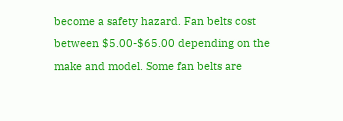become a safety hazard. Fan belts cost between $5.00-$65.00 depending on the make and model. Some fan belts are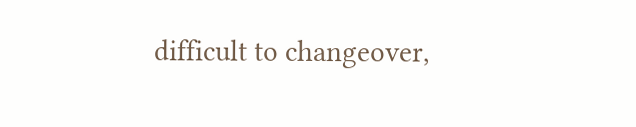difficult to changeover,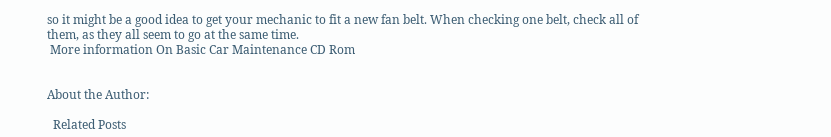so it might be a good idea to get your mechanic to fit a new fan belt. When checking one belt, check all of them, as they all seem to go at the same time.
 More information On Basic Car Maintenance CD Rom


About the Author:

  Related Posts